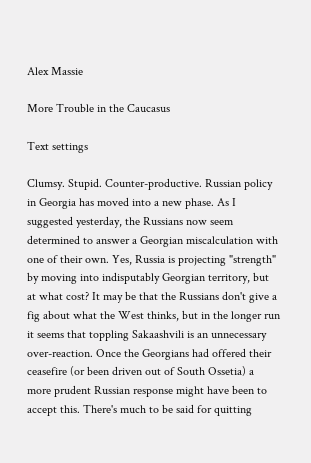Alex Massie

More Trouble in the Caucasus

Text settings

Clumsy. Stupid. Counter-productive. Russian policy in Georgia has moved into a new phase. As I suggested yesterday, the Russians now seem determined to answer a Georgian miscalculation with one of their own. Yes, Russia is projecting "strength" by moving into indisputably Georgian territory, but at what cost? It may be that the Russians don't give a fig about what the West thinks, but in the longer run it seems that toppling Sakaashvili is an unnecessary over-reaction. Once the Georgians had offered their ceasefire (or been driven out of South Ossetia) a more prudent Russian response might have been to accept this. There's much to be said for quitting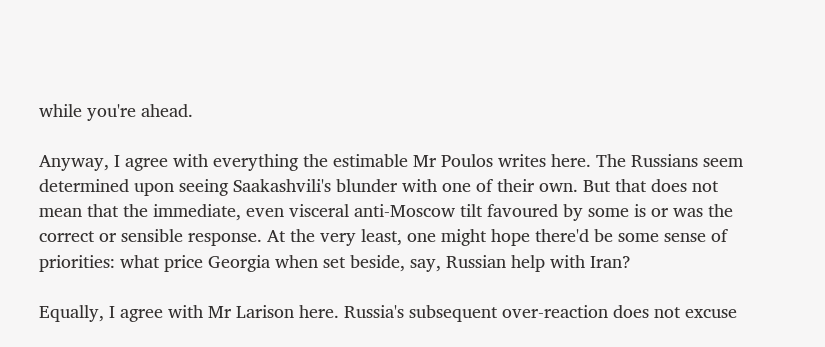while you're ahead.

Anyway, I agree with everything the estimable Mr Poulos writes here. The Russians seem determined upon seeing Saakashvili's blunder with one of their own. But that does not mean that the immediate, even visceral anti-Moscow tilt favoured by some is or was the correct or sensible response. At the very least, one might hope there'd be some sense of priorities: what price Georgia when set beside, say, Russian help with Iran?

Equally, I agree with Mr Larison here. Russia's subsequent over-reaction does not excuse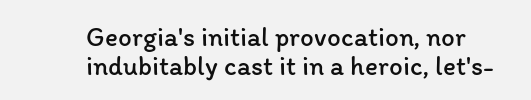Georgia's initial provocation, nor indubitably cast it in a heroic, let's-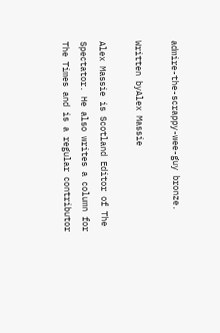admire-the-scrappy-wee-guy bronze.

Written byAlex Massie

Alex Massie is Scotland Editor of The Spectator. He also writes a column for The Times and is a regular contributor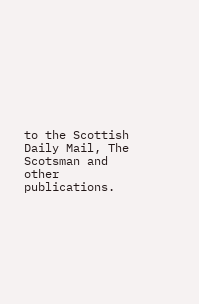to the Scottish Daily Mail, The Scotsman and other publications.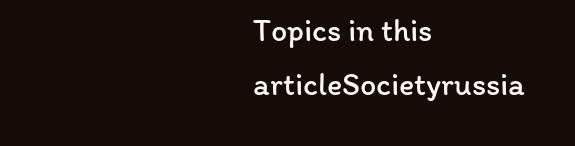Topics in this articleSocietyrussia